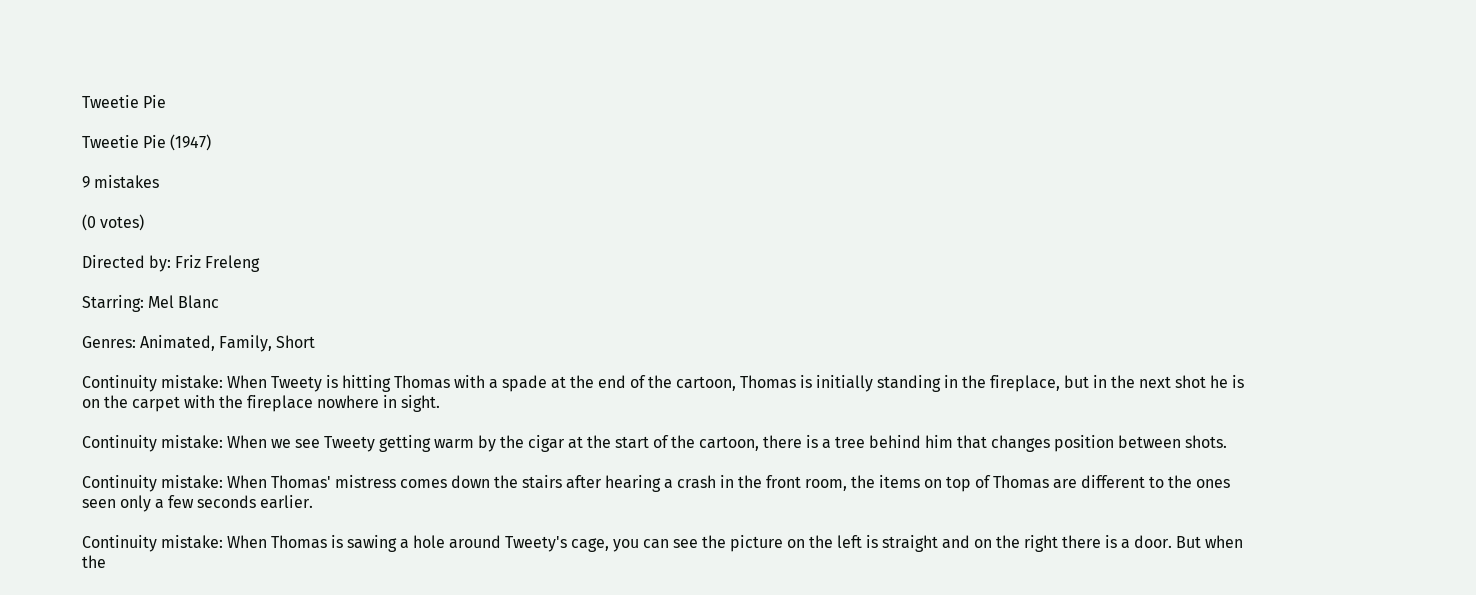Tweetie Pie

Tweetie Pie (1947)

9 mistakes

(0 votes)

Directed by: Friz Freleng

Starring: Mel Blanc

Genres: Animated, Family, Short

Continuity mistake: When Tweety is hitting Thomas with a spade at the end of the cartoon, Thomas is initially standing in the fireplace, but in the next shot he is on the carpet with the fireplace nowhere in sight.

Continuity mistake: When we see Tweety getting warm by the cigar at the start of the cartoon, there is a tree behind him that changes position between shots.

Continuity mistake: When Thomas' mistress comes down the stairs after hearing a crash in the front room, the items on top of Thomas are different to the ones seen only a few seconds earlier.

Continuity mistake: When Thomas is sawing a hole around Tweety's cage, you can see the picture on the left is straight and on the right there is a door. But when the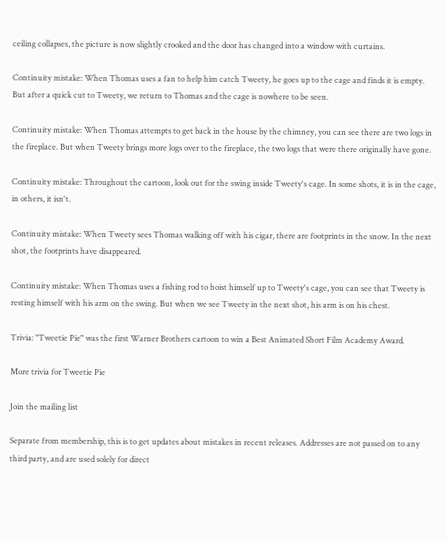ceiling collapses, the picture is now slightly crooked and the door has changed into a window with curtains.

Continuity mistake: When Thomas uses a fan to help him catch Tweety, he goes up to the cage and finds it is empty. But after a quick cut to Tweety, we return to Thomas and the cage is nowhere to be seen.

Continuity mistake: When Thomas attempts to get back in the house by the chimney, you can see there are two logs in the fireplace. But when Tweety brings more logs over to the fireplace, the two logs that were there originally have gone.

Continuity mistake: Throughout the cartoon, look out for the swing inside Tweety's cage. In some shots, it is in the cage, in others, it isn't.

Continuity mistake: When Tweety sees Thomas walking off with his cigar, there are footprints in the snow. In the next shot, the footprints have disappeared.

Continuity mistake: When Thomas uses a fishing rod to hoist himself up to Tweety's cage, you can see that Tweety is resting himself with his arm on the swing. But when we see Tweety in the next shot, his arm is on his chest.

Trivia: "Tweetie Pie" was the first Warner Brothers cartoon to win a Best Animated Short Film Academy Award.

More trivia for Tweetie Pie

Join the mailing list

Separate from membership, this is to get updates about mistakes in recent releases. Addresses are not passed on to any third party, and are used solely for direct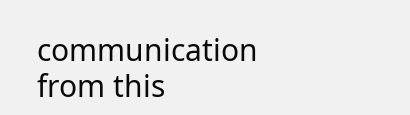communication from this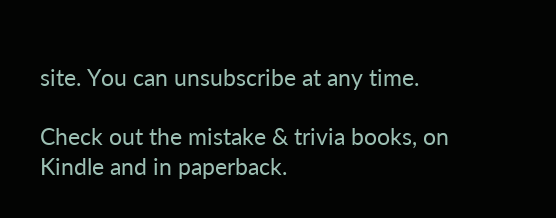site. You can unsubscribe at any time.

Check out the mistake & trivia books, on Kindle and in paperback.